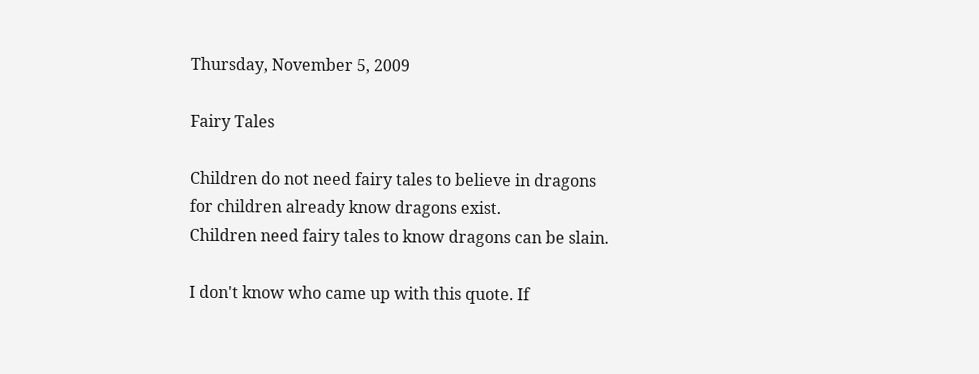Thursday, November 5, 2009

Fairy Tales

Children do not need fairy tales to believe in dragons
for children already know dragons exist.
Children need fairy tales to know dragons can be slain.

I don't know who came up with this quote. If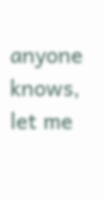anyone knows, let me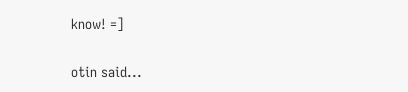know! =]


otin said...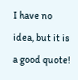I have no idea, but it is a good quote!